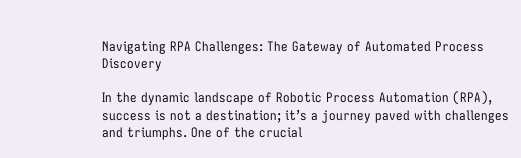Navigating RPA Challenges: The Gateway of Automated Process Discovery

In the dynamic landscape of Robotic Process Automation (RPA), success is not a destination; it’s a journey paved with challenges and triumphs. One of the crucial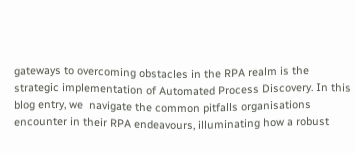gateways to overcoming obstacles in the RPA realm is the strategic implementation of Automated Process Discovery. In this blog entry, we  navigate the common pitfalls organisations encounter in their RPA endeavours, illuminating how a robust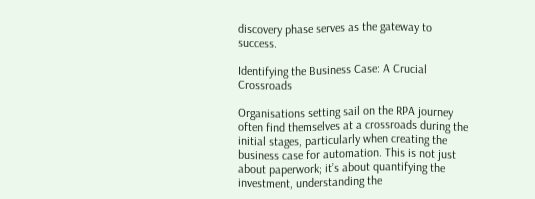discovery phase serves as the gateway to success.

Identifying the Business Case: A Crucial Crossroads

Organisations setting sail on the RPA journey often find themselves at a crossroads during the initial stages, particularly when creating the business case for automation. This is not just about paperwork; it’s about quantifying the investment, understanding the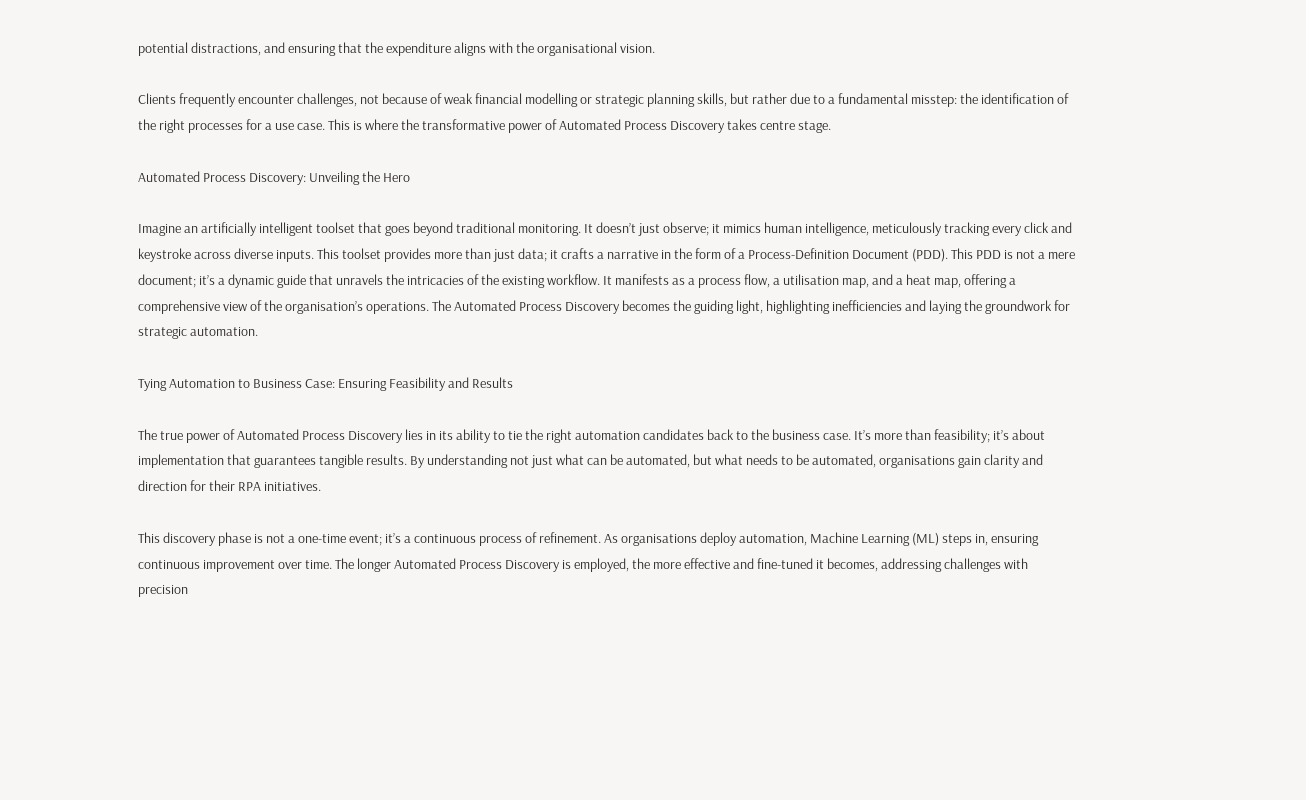potential distractions, and ensuring that the expenditure aligns with the organisational vision.

Clients frequently encounter challenges, not because of weak financial modelling or strategic planning skills, but rather due to a fundamental misstep: the identification of the right processes for a use case. This is where the transformative power of Automated Process Discovery takes centre stage.

Automated Process Discovery: Unveiling the Hero

Imagine an artificially intelligent toolset that goes beyond traditional monitoring. It doesn’t just observe; it mimics human intelligence, meticulously tracking every click and keystroke across diverse inputs. This toolset provides more than just data; it crafts a narrative in the form of a Process-Definition Document (PDD). This PDD is not a mere document; it’s a dynamic guide that unravels the intricacies of the existing workflow. It manifests as a process flow, a utilisation map, and a heat map, offering a comprehensive view of the organisation’s operations. The Automated Process Discovery becomes the guiding light, highlighting inefficiencies and laying the groundwork for strategic automation.

Tying Automation to Business Case: Ensuring Feasibility and Results

The true power of Automated Process Discovery lies in its ability to tie the right automation candidates back to the business case. It’s more than feasibility; it’s about implementation that guarantees tangible results. By understanding not just what can be automated, but what needs to be automated, organisations gain clarity and direction for their RPA initiatives.

This discovery phase is not a one-time event; it’s a continuous process of refinement. As organisations deploy automation, Machine Learning (ML) steps in, ensuring continuous improvement over time. The longer Automated Process Discovery is employed, the more effective and fine-tuned it becomes, addressing challenges with precision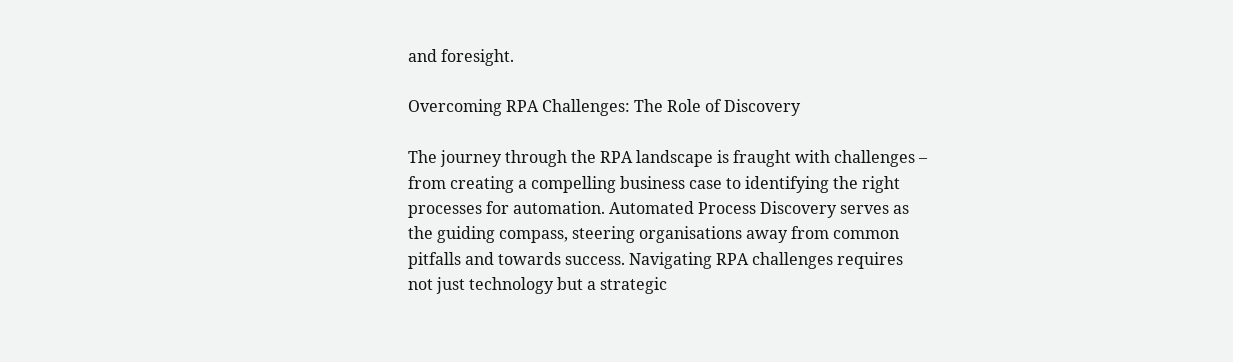and foresight.

Overcoming RPA Challenges: The Role of Discovery

The journey through the RPA landscape is fraught with challenges – from creating a compelling business case to identifying the right processes for automation. Automated Process Discovery serves as the guiding compass, steering organisations away from common pitfalls and towards success. Navigating RPA challenges requires not just technology but a strategic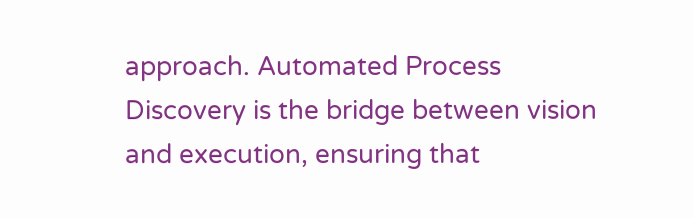approach. Automated Process Discovery is the bridge between vision and execution, ensuring that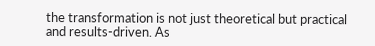the transformation is not just theoretical but practical and results-driven. As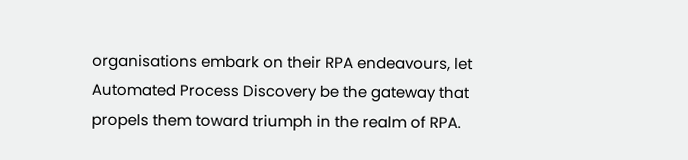organisations embark on their RPA endeavours, let Automated Process Discovery be the gateway that propels them toward triumph in the realm of RPA.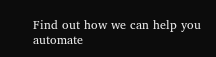Find out how we can help you automate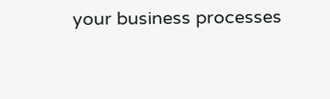your business processes